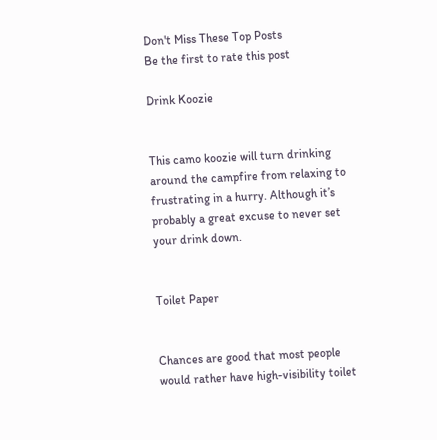Don't Miss These Top Posts
Be the first to rate this post

Drink Koozie


This camo koozie will turn drinking around the campfire from relaxing to frustrating in a hurry. Although it’s probably a great excuse to never set your drink down.


Toilet Paper


Chances are good that most people would rather have high-visibility toilet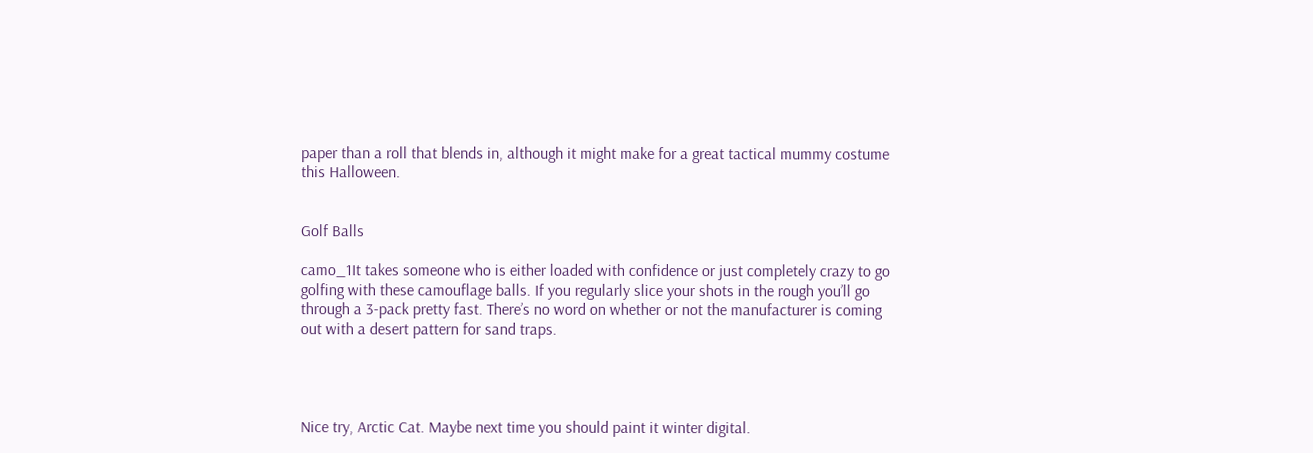paper than a roll that blends in, although it might make for a great tactical mummy costume this Halloween.


Golf Balls

camo_1It takes someone who is either loaded with confidence or just completely crazy to go golfing with these camouflage balls. If you regularly slice your shots in the rough you’ll go through a 3-pack pretty fast. There’s no word on whether or not the manufacturer is coming out with a desert pattern for sand traps.




Nice try, Arctic Cat. Maybe next time you should paint it winter digital.